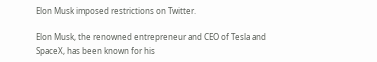Elon Musk imposed restrictions on Twitter.

Elon Musk, the renowned entrepreneur and CEO of Tesla and SpaceX, has been known for his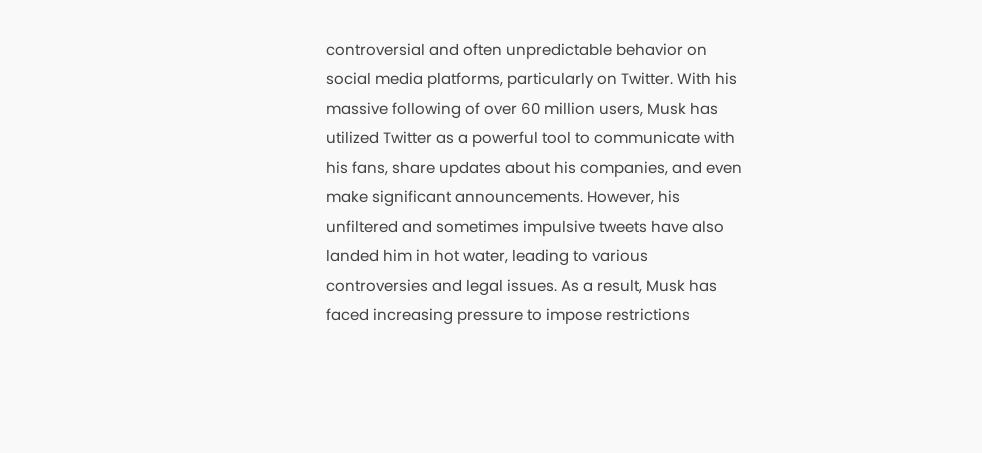controversial and often unpredictable behavior on social media platforms, particularly on Twitter. With his massive following of over 60 million users, Musk has utilized Twitter as a powerful tool to communicate with his fans, share updates about his companies, and even make significant announcements. However, his unfiltered and sometimes impulsive tweets have also landed him in hot water, leading to various controversies and legal issues. As a result, Musk has faced increasing pressure to impose restrictions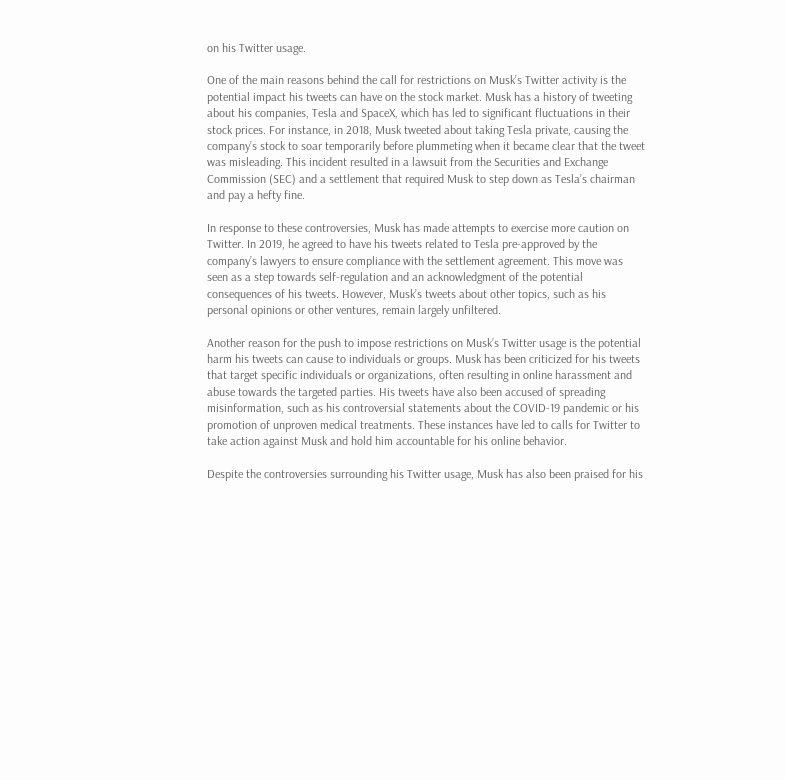on his Twitter usage.

One of the main reasons behind the call for restrictions on Musk’s Twitter activity is the potential impact his tweets can have on the stock market. Musk has a history of tweeting about his companies, Tesla and SpaceX, which has led to significant fluctuations in their stock prices. For instance, in 2018, Musk tweeted about taking Tesla private, causing the company’s stock to soar temporarily before plummeting when it became clear that the tweet was misleading. This incident resulted in a lawsuit from the Securities and Exchange Commission (SEC) and a settlement that required Musk to step down as Tesla’s chairman and pay a hefty fine.

In response to these controversies, Musk has made attempts to exercise more caution on Twitter. In 2019, he agreed to have his tweets related to Tesla pre-approved by the company’s lawyers to ensure compliance with the settlement agreement. This move was seen as a step towards self-regulation and an acknowledgment of the potential consequences of his tweets. However, Musk’s tweets about other topics, such as his personal opinions or other ventures, remain largely unfiltered.

Another reason for the push to impose restrictions on Musk’s Twitter usage is the potential harm his tweets can cause to individuals or groups. Musk has been criticized for his tweets that target specific individuals or organizations, often resulting in online harassment and abuse towards the targeted parties. His tweets have also been accused of spreading misinformation, such as his controversial statements about the COVID-19 pandemic or his promotion of unproven medical treatments. These instances have led to calls for Twitter to take action against Musk and hold him accountable for his online behavior.

Despite the controversies surrounding his Twitter usage, Musk has also been praised for his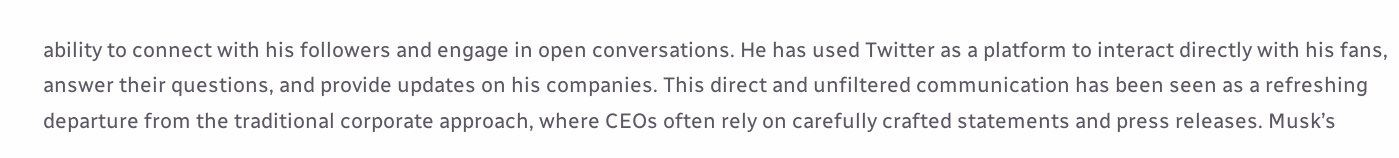ability to connect with his followers and engage in open conversations. He has used Twitter as a platform to interact directly with his fans, answer their questions, and provide updates on his companies. This direct and unfiltered communication has been seen as a refreshing departure from the traditional corporate approach, where CEOs often rely on carefully crafted statements and press releases. Musk’s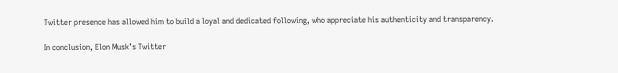Twitter presence has allowed him to build a loyal and dedicated following, who appreciate his authenticity and transparency.

In conclusion, Elon Musk’s Twitter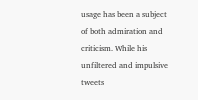usage has been a subject of both admiration and criticism. While his unfiltered and impulsive tweets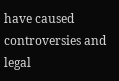have caused controversies and legal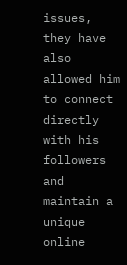issues, they have also allowed him to connect directly with his followers and maintain a unique online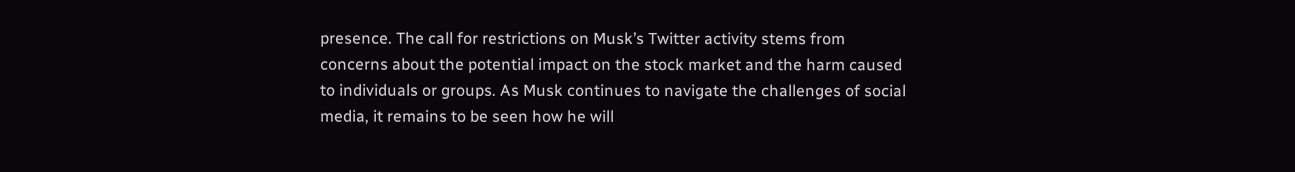presence. The call for restrictions on Musk’s Twitter activity stems from concerns about the potential impact on the stock market and the harm caused to individuals or groups. As Musk continues to navigate the challenges of social media, it remains to be seen how he will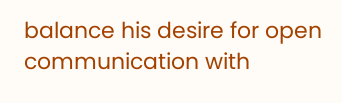balance his desire for open communication with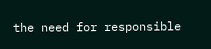the need for responsible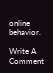online behavior.

Write A Comment